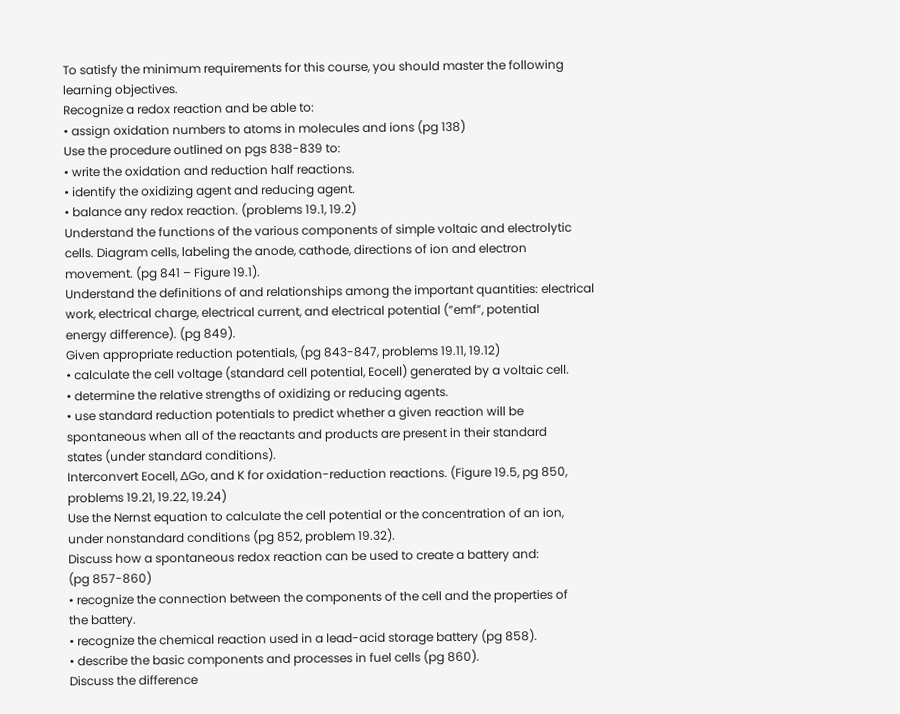To satisfy the minimum requirements for this course, you should master the following
learning objectives.
Recognize a redox reaction and be able to:
• assign oxidation numbers to atoms in molecules and ions (pg 138)
Use the procedure outlined on pgs 838-839 to:
• write the oxidation and reduction half reactions.
• identify the oxidizing agent and reducing agent.
• balance any redox reaction. (problems 19.1, 19.2)
Understand the functions of the various components of simple voltaic and electrolytic
cells. Diagram cells, labeling the anode, cathode, directions of ion and electron
movement. (pg 841 – Figure 19.1).
Understand the definitions of and relationships among the important quantities: electrical
work, electrical charge, electrical current, and electrical potential (“emf”, potential
energy difference). (pg 849).
Given appropriate reduction potentials, (pg 843-847, problems 19.11, 19.12)
• calculate the cell voltage (standard cell potential, Eocell) generated by a voltaic cell.
• determine the relative strengths of oxidizing or reducing agents.
• use standard reduction potentials to predict whether a given reaction will be
spontaneous when all of the reactants and products are present in their standard
states (under standard conditions).
Interconvert Eocell, ∆Go, and K for oxidation-reduction reactions. (Figure 19.5, pg 850,
problems 19.21, 19.22, 19.24)
Use the Nernst equation to calculate the cell potential or the concentration of an ion,
under nonstandard conditions (pg 852, problem 19.32).
Discuss how a spontaneous redox reaction can be used to create a battery and:
(pg 857-860)
• recognize the connection between the components of the cell and the properties of
the battery.
• recognize the chemical reaction used in a lead-acid storage battery (pg 858).
• describe the basic components and processes in fuel cells (pg 860).
Discuss the difference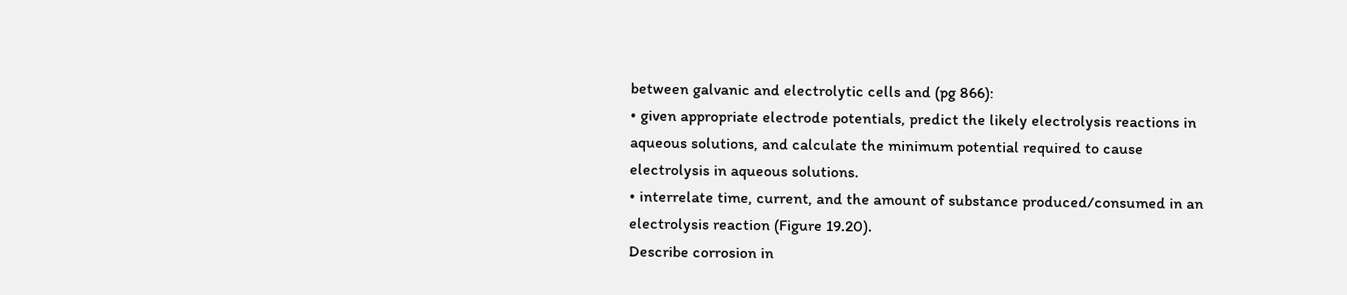between galvanic and electrolytic cells and (pg 866):
• given appropriate electrode potentials, predict the likely electrolysis reactions in
aqueous solutions, and calculate the minimum potential required to cause
electrolysis in aqueous solutions.
• interrelate time, current, and the amount of substance produced/consumed in an
electrolysis reaction (Figure 19.20).
Describe corrosion in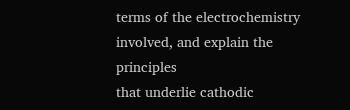terms of the electrochemistry involved, and explain the principles
that underlie cathodic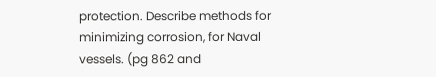protection. Describe methods for minimizing corrosion, for Naval
vessels. (pg 862 and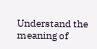Understand the meaning of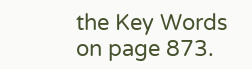the Key Words on page 873.